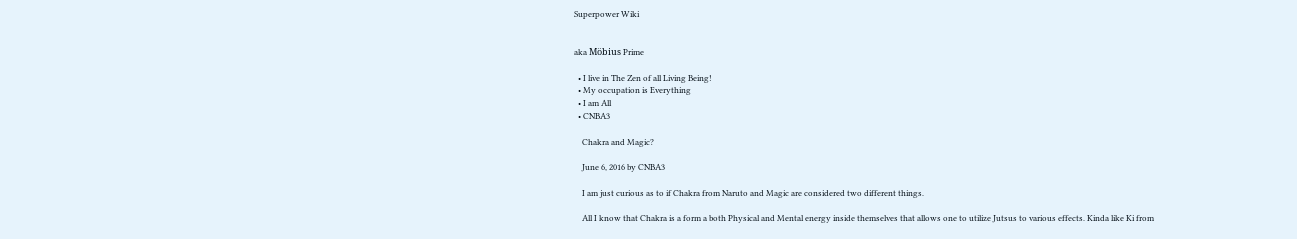Superpower Wiki


aka Möbius Prime

  • I live in The Zen of all Living Being!
  • My occupation is Everything
  • I am All
  • CNBA3

    Chakra and Magic?

    June 6, 2016 by CNBA3

    I am just curious as to if Chakra from Naruto and Magic are considered two different things.

    All I know that Chakra is a form a both Physical and Mental energy inside themselves that allows one to utilize Jutsus to various effects. Kinda like Ki from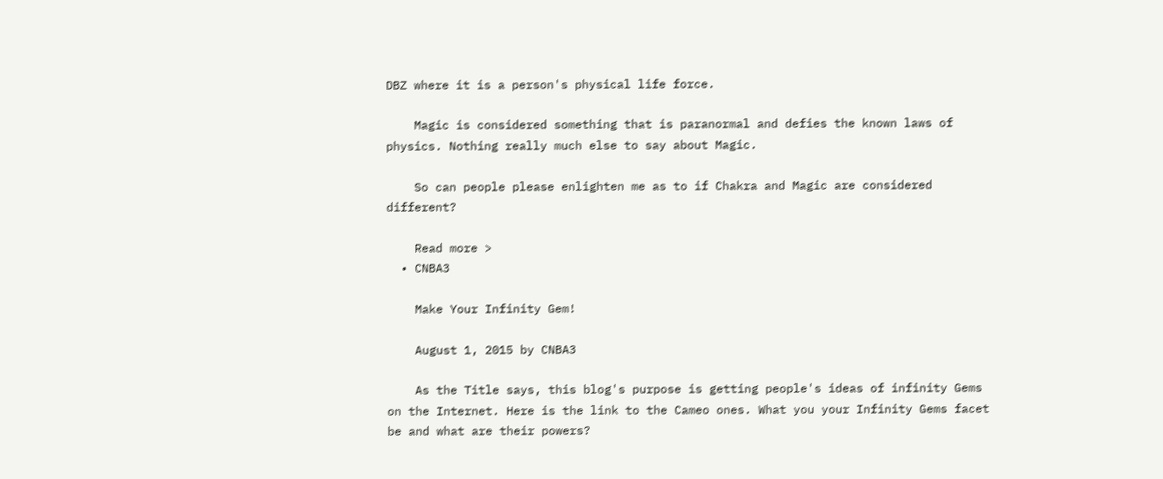DBZ where it is a person's physical life force.

    Magic is considered something that is paranormal and defies the known laws of physics. Nothing really much else to say about Magic.

    So can people please enlighten me as to if Chakra and Magic are considered different?

    Read more >
  • CNBA3

    Make Your Infinity Gem!

    August 1, 2015 by CNBA3

    As the Title says, this blog's purpose is getting people's ideas of infinity Gems on the Internet. Here is the link to the Cameo ones. What you your Infinity Gems facet be and what are their powers?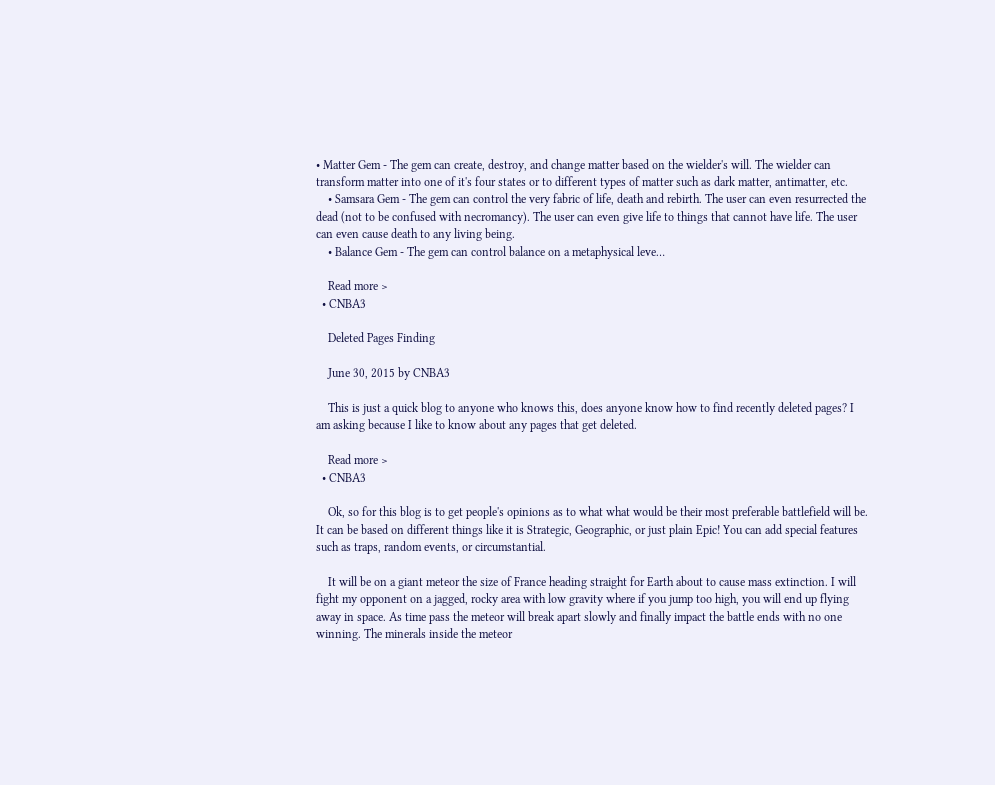• Matter Gem - The gem can create, destroy, and change matter based on the wielder's will. The wielder can transform matter into one of it's four states or to different types of matter such as dark matter, antimatter, etc.
    • Samsara Gem - The gem can control the very fabric of life, death and rebirth. The user can even resurrected the dead (not to be confused with necromancy). The user can even give life to things that cannot have life. The user can even cause death to any living being.
    • Balance Gem - The gem can control balance on a metaphysical leve…

    Read more >
  • CNBA3

    Deleted Pages Finding

    June 30, 2015 by CNBA3

    This is just a quick blog to anyone who knows this, does anyone know how to find recently deleted pages? I am asking because I like to know about any pages that get deleted.

    Read more >
  • CNBA3

    Ok, so for this blog is to get people's opinions as to what what would be their most preferable battlefield will be. It can be based on different things like it is Strategic, Geographic, or just plain Epic! You can add special features such as traps, random events, or circumstantial.

    It will be on a giant meteor the size of France heading straight for Earth about to cause mass extinction. I will fight my opponent on a jagged, rocky area with low gravity where if you jump too high, you will end up flying away in space. As time pass the meteor will break apart slowly and finally impact the battle ends with no one winning. The minerals inside the meteor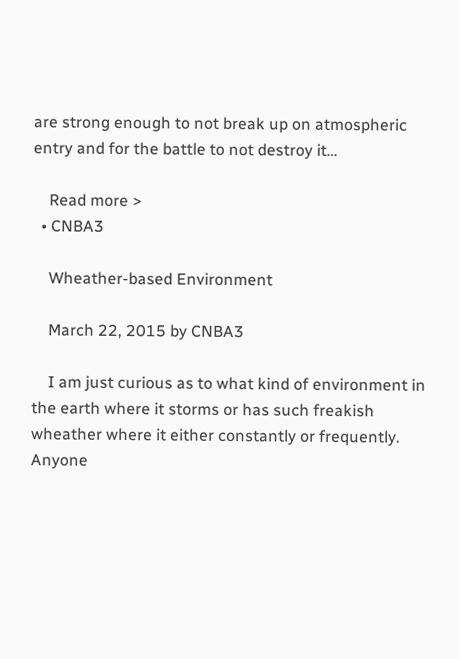are strong enough to not break up on atmospheric entry and for the battle to not destroy it…

    Read more >
  • CNBA3

    Wheather-based Environment

    March 22, 2015 by CNBA3

    I am just curious as to what kind of environment in the earth where it storms or has such freakish wheather where it either constantly or frequently. Anyone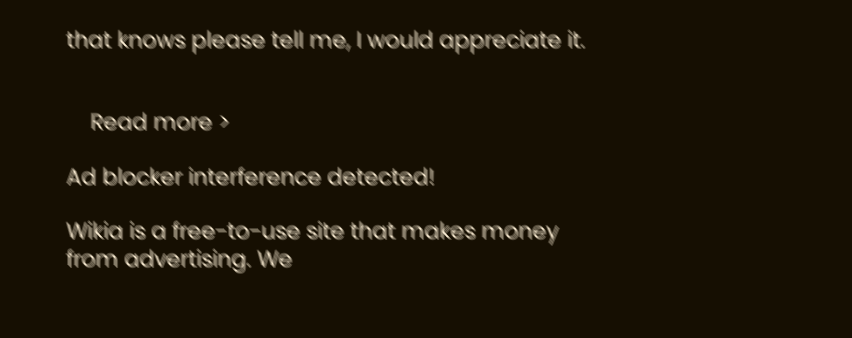that knows please tell me, I would appreciate it.


    Read more >

Ad blocker interference detected!

Wikia is a free-to-use site that makes money from advertising. We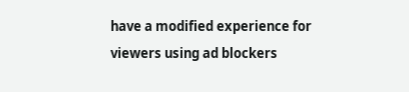have a modified experience for viewers using ad blockers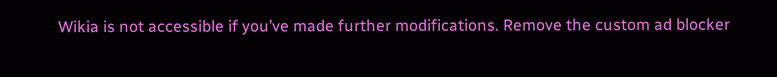Wikia is not accessible if you’ve made further modifications. Remove the custom ad blocker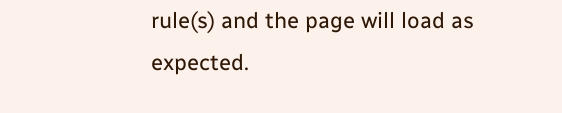rule(s) and the page will load as expected.